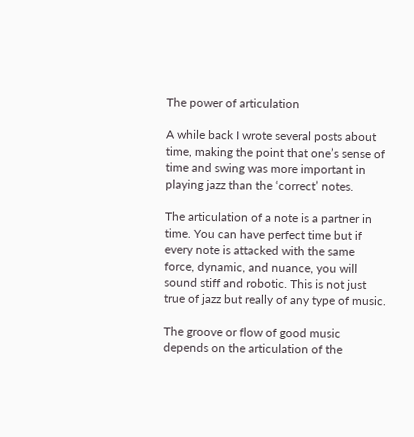The power of articulation

A while back I wrote several posts about time, making the point that one’s sense of time and swing was more important in playing jazz than the ‘correct’ notes.

The articulation of a note is a partner in time. You can have perfect time but if every note is attacked with the same force, dynamic, and nuance, you will sound stiff and robotic. This is not just true of jazz but really of any type of music.

The groove or flow of good music depends on the articulation of the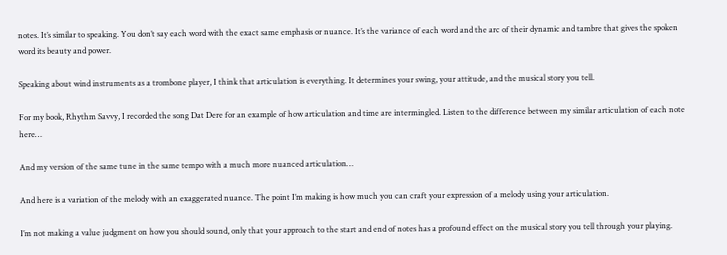notes. It’s similar to speaking. You don’t say each word with the exact same emphasis or nuance. It’s the variance of each word and the arc of their dynamic and tambre that gives the spoken word its beauty and power.

Speaking about wind instruments as a trombone player, I think that articulation is everything. It determines your swing, your attitude, and the musical story you tell.

For my book, Rhythm Savvy, I recorded the song Dat Dere for an example of how articulation and time are intermingled. Listen to the difference between my similar articulation of each note here…

And my version of the same tune in the same tempo with a much more nuanced articulation…

And here is a variation of the melody with an exaggerated nuance. The point I’m making is how much you can craft your expression of a melody using your articulation.

I’m not making a value judgment on how you should sound, only that your approach to the start and end of notes has a profound effect on the musical story you tell through your playing.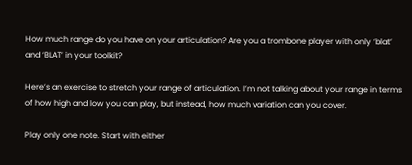How much range do you have on your articulation? Are you a trombone player with only ‘blat’ and ‘BLAT’ in your toolkit?

Here’s an exercise to stretch your range of articulation. I’m not talking about your range in terms of how high and low you can play, but instead, how much variation can you cover.

Play only one note. Start with either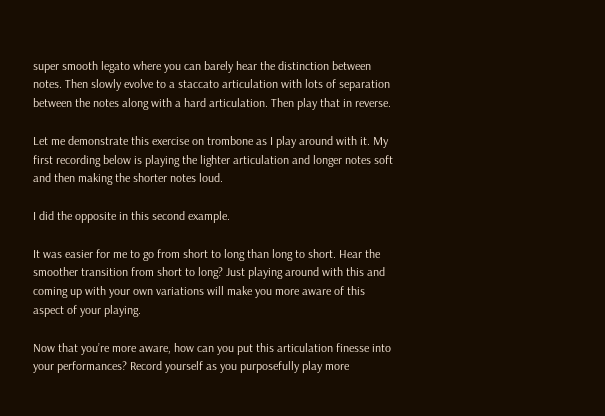super smooth legato where you can barely hear the distinction between notes. Then slowly evolve to a staccato articulation with lots of separation between the notes along with a hard articulation. Then play that in reverse.

Let me demonstrate this exercise on trombone as I play around with it. My first recording below is playing the lighter articulation and longer notes soft and then making the shorter notes loud.

I did the opposite in this second example.

It was easier for me to go from short to long than long to short. Hear the smoother transition from short to long? Just playing around with this and coming up with your own variations will make you more aware of this aspect of your playing.

Now that you’re more aware, how can you put this articulation finesse into your performances? Record yourself as you purposefully play more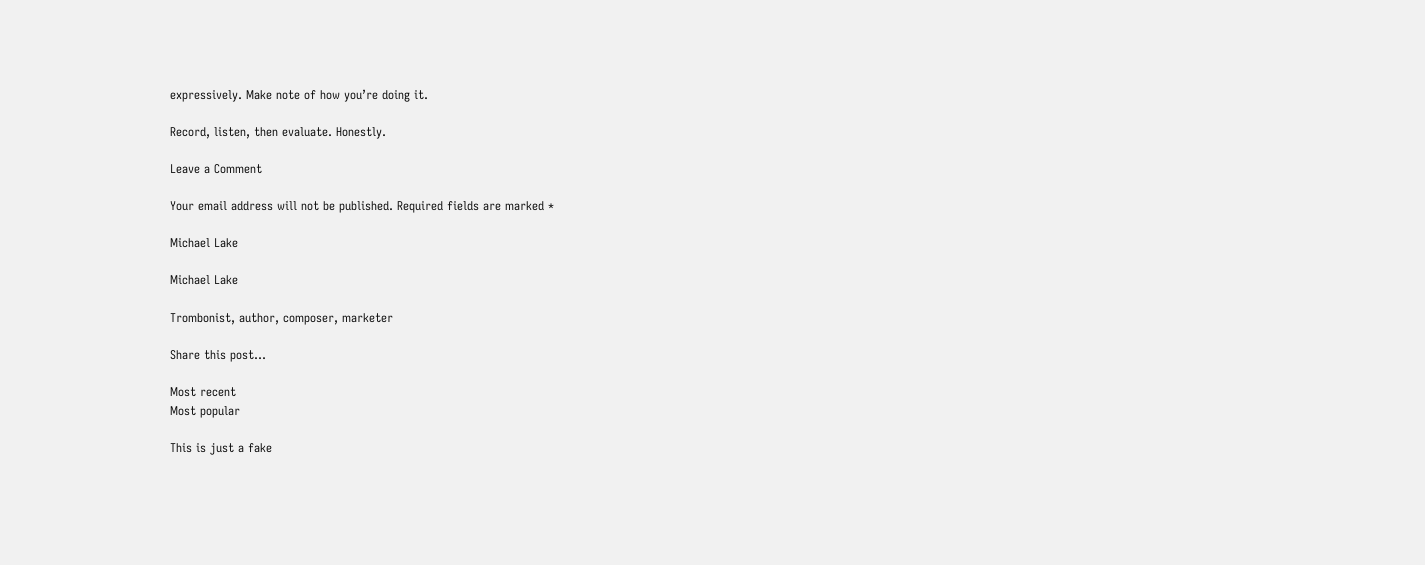expressively. Make note of how you’re doing it.

Record, listen, then evaluate. Honestly.

Leave a Comment

Your email address will not be published. Required fields are marked *

Michael Lake

Michael Lake

Trombonist, author, composer, marketer

Share this post…

Most recent
Most popular

This is just a fake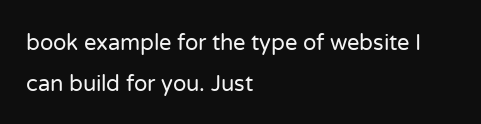book example for the type of website I can build for you. Just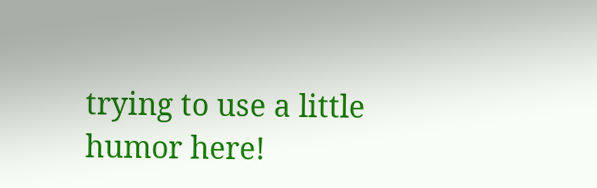trying to use a little humor here!